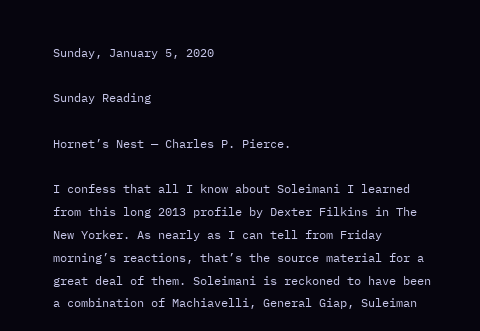Sunday, January 5, 2020

Sunday Reading

Hornet’s Nest — Charles P. Pierce.

I confess that all I know about Soleimani I learned from this long 2013 profile by Dexter Filkins in The New Yorker. As nearly as I can tell from Friday morning’s reactions, that’s the source material for a great deal of them. Soleimani is reckoned to have been a combination of Machiavelli, General Giap, Suleiman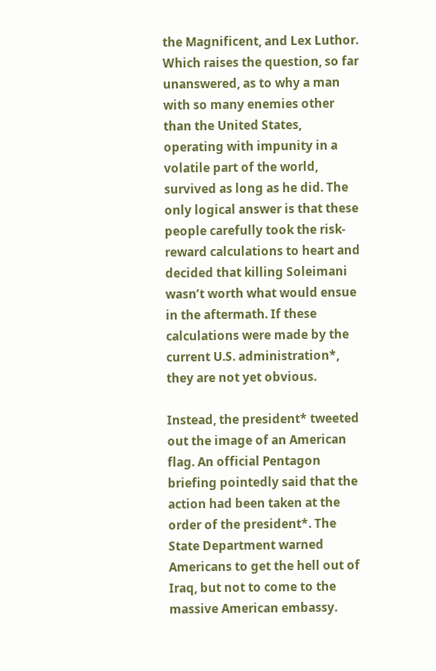the Magnificent, and Lex Luthor. Which raises the question, so far unanswered, as to why a man with so many enemies other than the United States, operating with impunity in a volatile part of the world, survived as long as he did. The only logical answer is that these people carefully took the risk-reward calculations to heart and decided that killing Soleimani wasn’t worth what would ensue in the aftermath. If these calculations were made by the current U.S. administration*, they are not yet obvious.

Instead, the president* tweeted out the image of an American flag. An official Pentagon briefing pointedly said that the action had been taken at the order of the president*. The State Department warned Americans to get the hell out of Iraq, but not to come to the massive American embassy.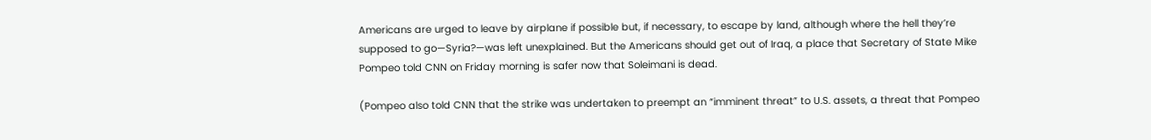Americans are urged to leave by airplane if possible but, if necessary, to escape by land, although where the hell they’re supposed to go—Syria?—was left unexplained. But the Americans should get out of Iraq, a place that Secretary of State Mike Pompeo told CNN on Friday morning is safer now that Soleimani is dead.

(Pompeo also told CNN that the strike was undertaken to preempt an “imminent threat” to U.S. assets, a threat that Pompeo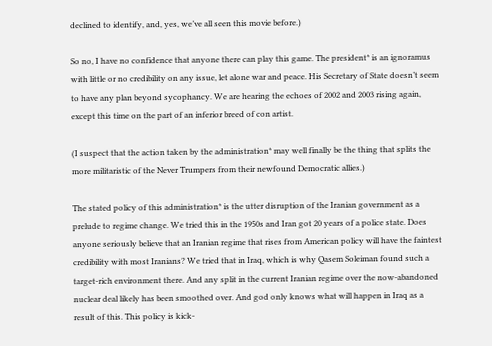declined to identify, and, yes, we’ve all seen this movie before.)

So no, I have no confidence that anyone there can play this game. The president* is an ignoramus with little or no credibility on any issue, let alone war and peace. His Secretary of State doesn’t seem to have any plan beyond sycophancy. We are hearing the echoes of 2002 and 2003 rising again, except this time on the part of an inferior breed of con artist.

(I suspect that the action taken by the administration* may well finally be the thing that splits the more militaristic of the Never Trumpers from their newfound Democratic allies.)

The stated policy of this administration* is the utter disruption of the Iranian government as a prelude to regime change. We tried this in the 1950s and Iran got 20 years of a police state. Does anyone seriously believe that an Iranian regime that rises from American policy will have the faintest credibility with most Iranians? We tried that in Iraq, which is why Qasem Soleiman found such a target-rich environment there. And any split in the current Iranian regime over the now-abandoned nuclear deal likely has been smoothed over. And god only knows what will happen in Iraq as a result of this. This policy is kick-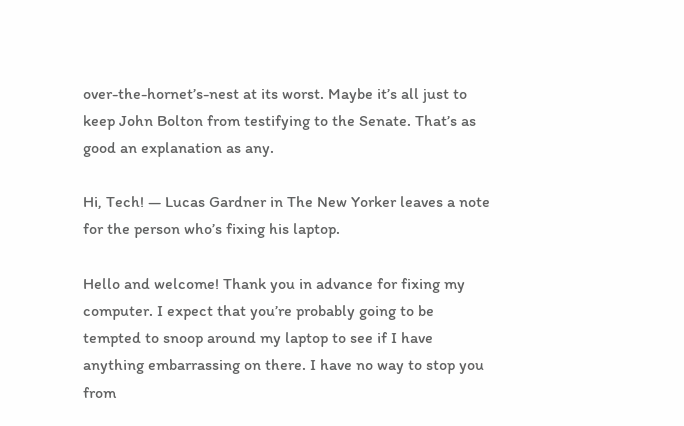over-the-hornet’s-nest at its worst. Maybe it’s all just to keep John Bolton from testifying to the Senate. That’s as good an explanation as any.

Hi, Tech! — Lucas Gardner in The New Yorker leaves a note for the person who’s fixing his laptop.

Hello and welcome! Thank you in advance for fixing my computer. I expect that you’re probably going to be tempted to snoop around my laptop to see if I have anything embarrassing on there. I have no way to stop you from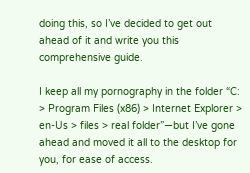doing this, so I’ve decided to get out ahead of it and write you this comprehensive guide.

I keep all my pornography in the folder “C: > Program Files (x86) > Internet Explorer > en-Us > files > real folder”—but I’ve gone ahead and moved it all to the desktop for you, for ease of access.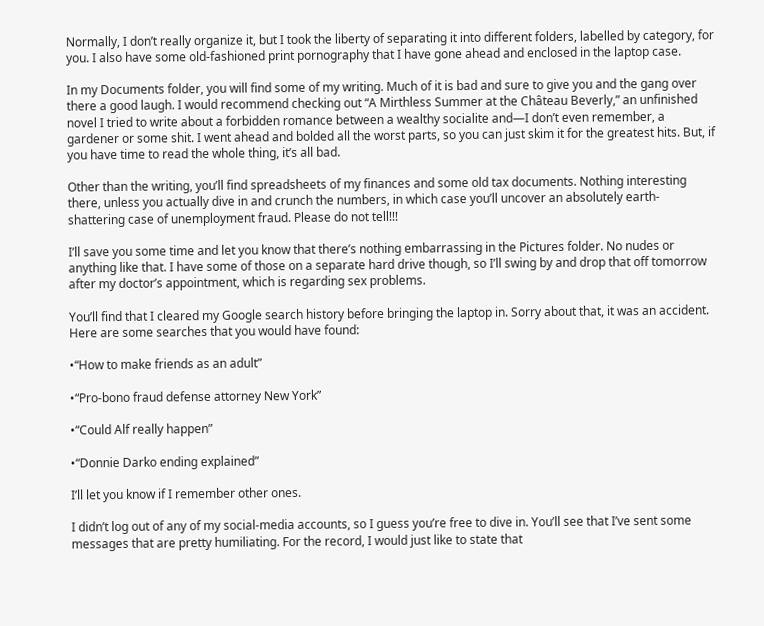Normally, I don’t really organize it, but I took the liberty of separating it into different folders, labelled by category, for you. I also have some old-fashioned print pornography that I have gone ahead and enclosed in the laptop case.

In my Documents folder, you will find some of my writing. Much of it is bad and sure to give you and the gang over there a good laugh. I would recommend checking out “A Mirthless Summer at the Château Beverly,” an unfinished novel I tried to write about a forbidden romance between a wealthy socialite and—I don’t even remember, a gardener or some shit. I went ahead and bolded all the worst parts, so you can just skim it for the greatest hits. But, if you have time to read the whole thing, it’s all bad.

Other than the writing, you’ll find spreadsheets of my finances and some old tax documents. Nothing interesting there, unless you actually dive in and crunch the numbers, in which case you’ll uncover an absolutely earth-shattering case of unemployment fraud. Please do not tell!!!

I’ll save you some time and let you know that there’s nothing embarrassing in the Pictures folder. No nudes or anything like that. I have some of those on a separate hard drive though, so I’ll swing by and drop that off tomorrow after my doctor’s appointment, which is regarding sex problems.

You’ll find that I cleared my Google search history before bringing the laptop in. Sorry about that, it was an accident. Here are some searches that you would have found:

•“How to make friends as an adult”

•“Pro-bono fraud defense attorney New York”

•“Could Alf really happen”

•“Donnie Darko ending explained”

I’ll let you know if I remember other ones.

I didn’t log out of any of my social-media accounts, so I guess you’re free to dive in. You’ll see that I’ve sent some messages that are pretty humiliating. For the record, I would just like to state that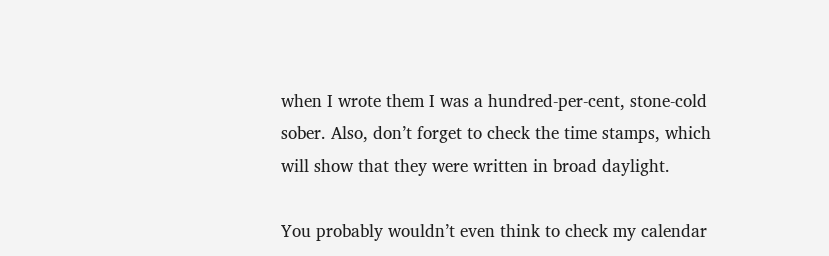when I wrote them I was a hundred-per-cent, stone-cold sober. Also, don’t forget to check the time stamps, which will show that they were written in broad daylight.

You probably wouldn’t even think to check my calendar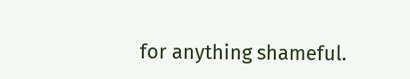for anything shameful.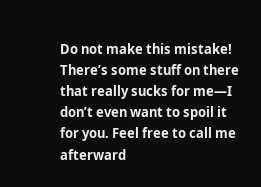Do not make this mistake! There’s some stuff on there that really sucks for me—I don’t even want to spoil it for you. Feel free to call me afterward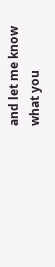and let me know what you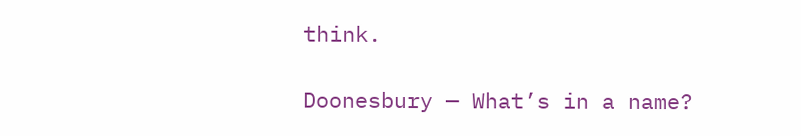think.

Doonesbury — What’s in a name?